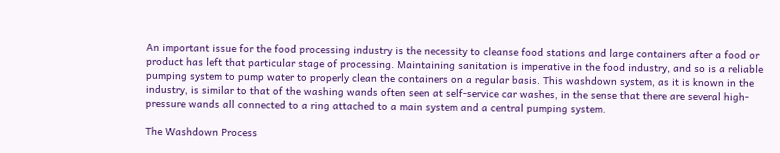An important issue for the food processing industry is the necessity to cleanse food stations and large containers after a food or product has left that particular stage of processing. Maintaining sanitation is imperative in the food industry, and so is a reliable pumping system to pump water to properly clean the containers on a regular basis. This washdown system, as it is known in the industry, is similar to that of the washing wands often seen at self-service car washes, in the sense that there are several high-pressure wands all connected to a ring attached to a main system and a central pumping system.

The Washdown Process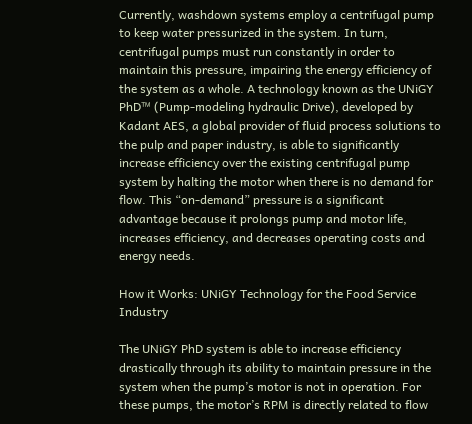Currently, washdown systems employ a centrifugal pump to keep water pressurized in the system. In turn, centrifugal pumps must run constantly in order to maintain this pressure, impairing the energy efficiency of the system as a whole. A technology known as the UNiGY PhD™ (Pump-modeling hydraulic Drive), developed by Kadant AES, a global provider of fluid process solutions to the pulp and paper industry, is able to significantly increase efficiency over the existing centrifugal pump system by halting the motor when there is no demand for flow. This “on-demand” pressure is a significant advantage because it prolongs pump and motor life, increases efficiency, and decreases operating costs and energy needs.

How it Works: UNiGY Technology for the Food Service Industry

The UNiGY PhD system is able to increase efficiency drastically through its ability to maintain pressure in the system when the pump’s motor is not in operation. For these pumps, the motor’s RPM is directly related to flow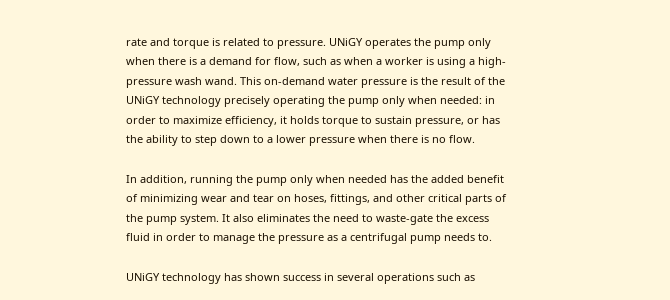rate and torque is related to pressure. UNiGY operates the pump only when there is a demand for flow, such as when a worker is using a high-pressure wash wand. This on-demand water pressure is the result of the UNiGY technology precisely operating the pump only when needed: in order to maximize efficiency, it holds torque to sustain pressure, or has the ability to step down to a lower pressure when there is no flow.

In addition, running the pump only when needed has the added benefit of minimizing wear and tear on hoses, fittings, and other critical parts of the pump system. It also eliminates the need to waste-gate the excess fluid in order to manage the pressure as a centrifugal pump needs to.

UNiGY technology has shown success in several operations such as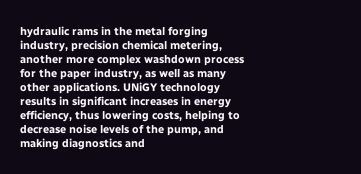hydraulic rams in the metal forging industry, precision chemical metering, another more complex washdown process for the paper industry, as well as many other applications. UNiGY technology results in significant increases in energy efficiency, thus lowering costs, helping to decrease noise levels of the pump, and making diagnostics and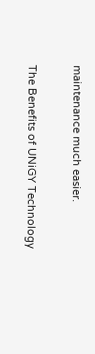maintenance much easier.

The Benefits of UNiGY Technology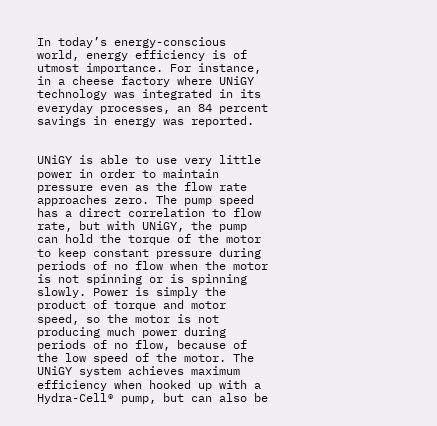In today’s energy-conscious world, energy efficiency is of utmost importance. For instance, in a cheese factory where UNiGY technology was integrated in its everyday processes, an 84 percent savings in energy was reported.


UNiGY is able to use very little power in order to maintain pressure even as the flow rate approaches zero. The pump speed has a direct correlation to flow rate, but with UNiGY, the pump can hold the torque of the motor to keep constant pressure during periods of no flow when the motor is not spinning or is spinning slowly. Power is simply the product of torque and motor speed, so the motor is not producing much power during periods of no flow, because of the low speed of the motor. The UNiGY system achieves maximum efficiency when hooked up with a Hydra-Cell® pump, but can also be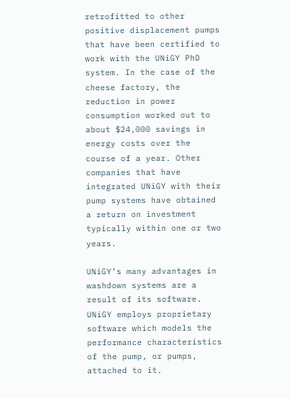retrofitted to other positive displacement pumps that have been certified to work with the UNiGY PhD system. In the case of the cheese factory, the reduction in power consumption worked out to about $24,000 savings in energy costs over the course of a year. Other companies that have integrated UNiGY with their pump systems have obtained a return on investment typically within one or two years.

UNiGY’s many advantages in washdown systems are a result of its software.  UNiGY employs proprietary software which models the performance characteristics of the pump, or pumps, attached to it.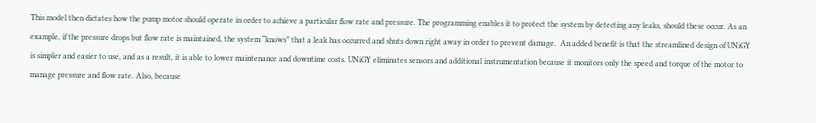This model then dictates how the pump motor should operate in order to achieve a particular flow rate and pressure. The programming enables it to protect the system by detecting any leaks, should these occur. As an example, if the pressure drops but flow rate is maintained, the system “knows” that a leak has occurred and shuts down right away in order to prevent damage.  An added benefit is that the streamlined design of UNiGY is simpler and easier to use, and as a result, it is able to lower maintenance and downtime costs. UNiGY eliminates sensors and additional instrumentation because it monitors only the speed and torque of the motor to manage pressure and flow rate. Also, because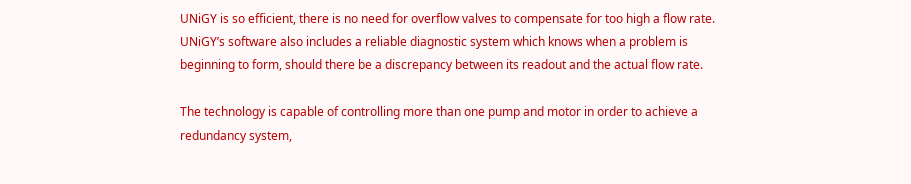UNiGY is so efficient, there is no need for overflow valves to compensate for too high a flow rate. UNiGY’s software also includes a reliable diagnostic system which knows when a problem is beginning to form, should there be a discrepancy between its readout and the actual flow rate.

The technology is capable of controlling more than one pump and motor in order to achieve a redundancy system,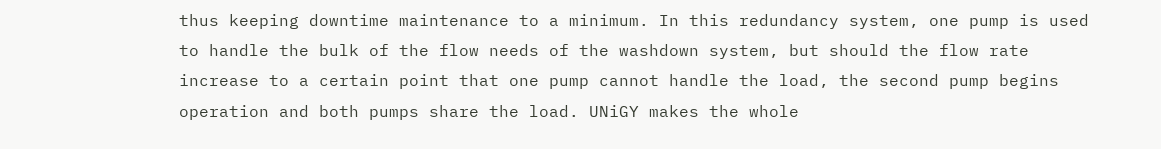thus keeping downtime maintenance to a minimum. In this redundancy system, one pump is used to handle the bulk of the flow needs of the washdown system, but should the flow rate increase to a certain point that one pump cannot handle the load, the second pump begins operation and both pumps share the load. UNiGY makes the whole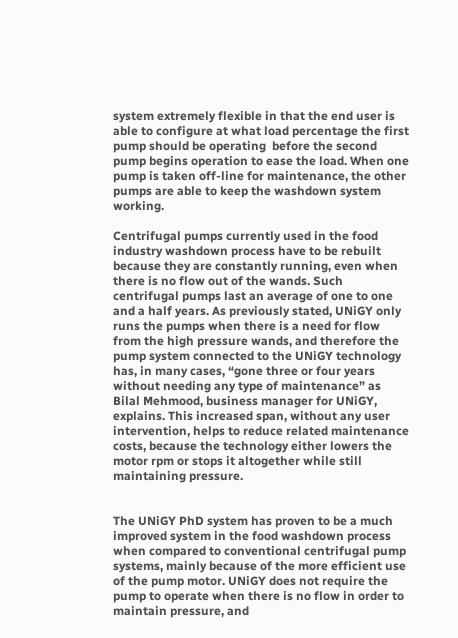system extremely flexible in that the end user is able to configure at what load percentage the first pump should be operating  before the second pump begins operation to ease the load. When one pump is taken off-line for maintenance, the other pumps are able to keep the washdown system working.

Centrifugal pumps currently used in the food industry washdown process have to be rebuilt because they are constantly running, even when there is no flow out of the wands. Such centrifugal pumps last an average of one to one and a half years. As previously stated, UNiGY only runs the pumps when there is a need for flow from the high pressure wands, and therefore the pump system connected to the UNiGY technology has, in many cases, “gone three or four years without needing any type of maintenance” as Bilal Mehmood, business manager for UNiGY, explains. This increased span, without any user intervention, helps to reduce related maintenance costs, because the technology either lowers the motor rpm or stops it altogether while still maintaining pressure.


The UNiGY PhD system has proven to be a much improved system in the food washdown process when compared to conventional centrifugal pump systems, mainly because of the more efficient use of the pump motor. UNiGY does not require the pump to operate when there is no flow in order to maintain pressure, and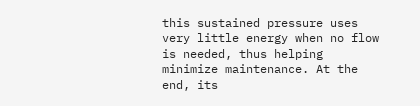this sustained pressure uses very little energy when no flow is needed, thus helping  minimize maintenance. At the end, its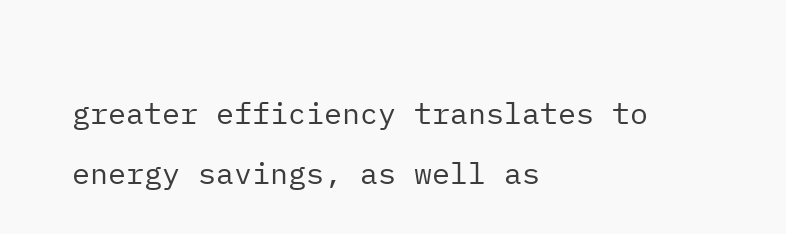greater efficiency translates to energy savings, as well as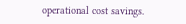operational cost savings.